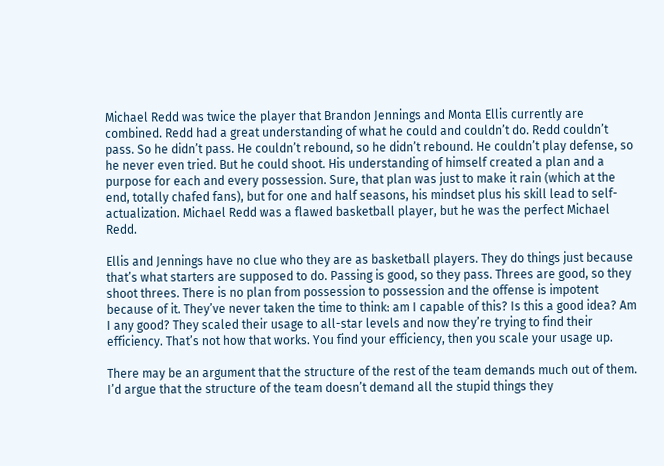Michael Redd was twice the player that Brandon Jennings and Monta Ellis currently are combined. Redd had a great understanding of what he could and couldn’t do. Redd couldn’t pass. So he didn’t pass. He couldn’t rebound, so he didn’t rebound. He couldn’t play defense, so he never even tried. But he could shoot. His understanding of himself created a plan and a purpose for each and every possession. Sure, that plan was just to make it rain (which at the end, totally chafed fans), but for one and half seasons, his mindset plus his skill lead to self-actualization. Michael Redd was a flawed basketball player, but he was the perfect Michael Redd.

Ellis and Jennings have no clue who they are as basketball players. They do things just because that’s what starters are supposed to do. Passing is good, so they pass. Threes are good, so they shoot threes. There is no plan from possession to possession and the offense is impotent because of it. They’ve never taken the time to think: am I capable of this? Is this a good idea? Am I any good? They scaled their usage to all-star levels and now they’re trying to find their efficiency. That’s not how that works. You find your efficiency, then you scale your usage up.

There may be an argument that the structure of the rest of the team demands much out of them. I’d argue that the structure of the team doesn’t demand all the stupid things they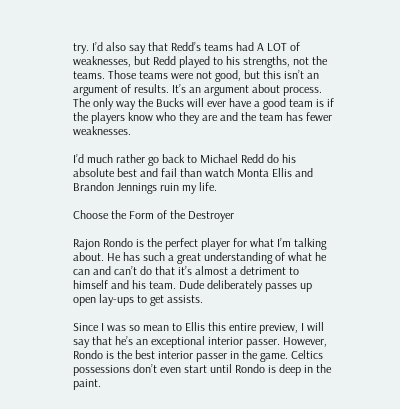try. I’d also say that Redd’s teams had A LOT of weaknesses, but Redd played to his strengths, not the teams. Those teams were not good, but this isn’t an argument of results. It’s an argument about process. The only way the Bucks will ever have a good team is if the players know who they are and the team has fewer weaknesses.

I’d much rather go back to Michael Redd do his absolute best and fail than watch Monta Ellis and Brandon Jennings ruin my life.

Choose the Form of the Destroyer

Rajon Rondo is the perfect player for what I’m talking about. He has such a great understanding of what he can and can’t do that it’s almost a detriment to himself and his team. Dude deliberately passes up open lay-ups to get assists.

Since I was so mean to Ellis this entire preview, I will say that he’s an exceptional interior passer. However, Rondo is the best interior passer in the game. Celtics possessions don’t even start until Rondo is deep in the paint.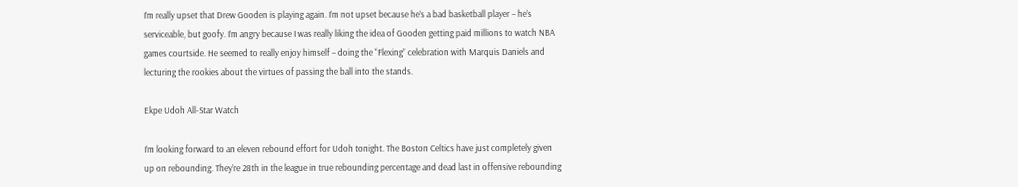I’m really upset that Drew Gooden is playing again. I’m not upset because he’s a bad basketball player – he’s serviceable, but goofy. I’m angry because I was really liking the idea of Gooden getting paid millions to watch NBA games courtside. He seemed to really enjoy himself – doing the “Flexing” celebration with Marquis Daniels and lecturing the rookies about the virtues of passing the ball into the stands.

Ekpe Udoh All-Star Watch

I’m looking forward to an eleven rebound effort for Udoh tonight. The Boston Celtics have just completely given up on rebounding. They’re 28th in the league in true rebounding percentage and dead last in offensive rebounding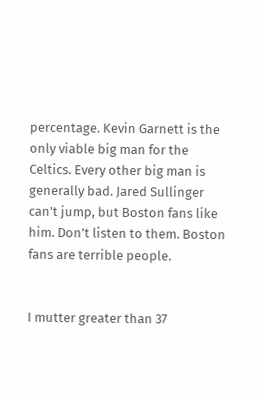percentage. Kevin Garnett is the only viable big man for the Celtics. Every other big man is generally bad. Jared Sullinger can’t jump, but Boston fans like him. Don’t listen to them. Boston fans are terrible people.


I mutter greater than 37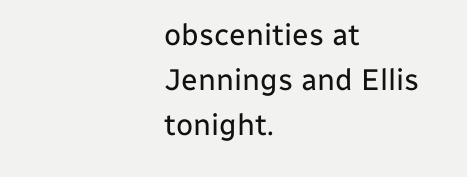obscenities at Jennings and Ellis tonight.